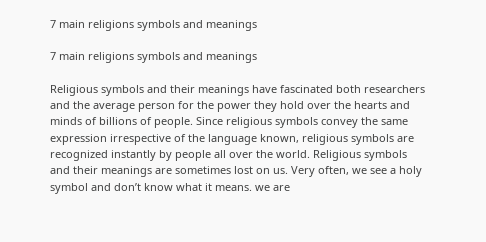7 main religions symbols and meanings

7 main religions symbols and meanings

Religious symbols and their meanings have fascinated both researchers and the average person for the power they hold over the hearts and minds of billions of people. Since religious symbols convey the same expression irrespective of the language known, religious symbols are recognized instantly by people all over the world. Religious symbols and their meanings are sometimes lost on us. Very often, we see a holy symbol and don’t know what it means. we are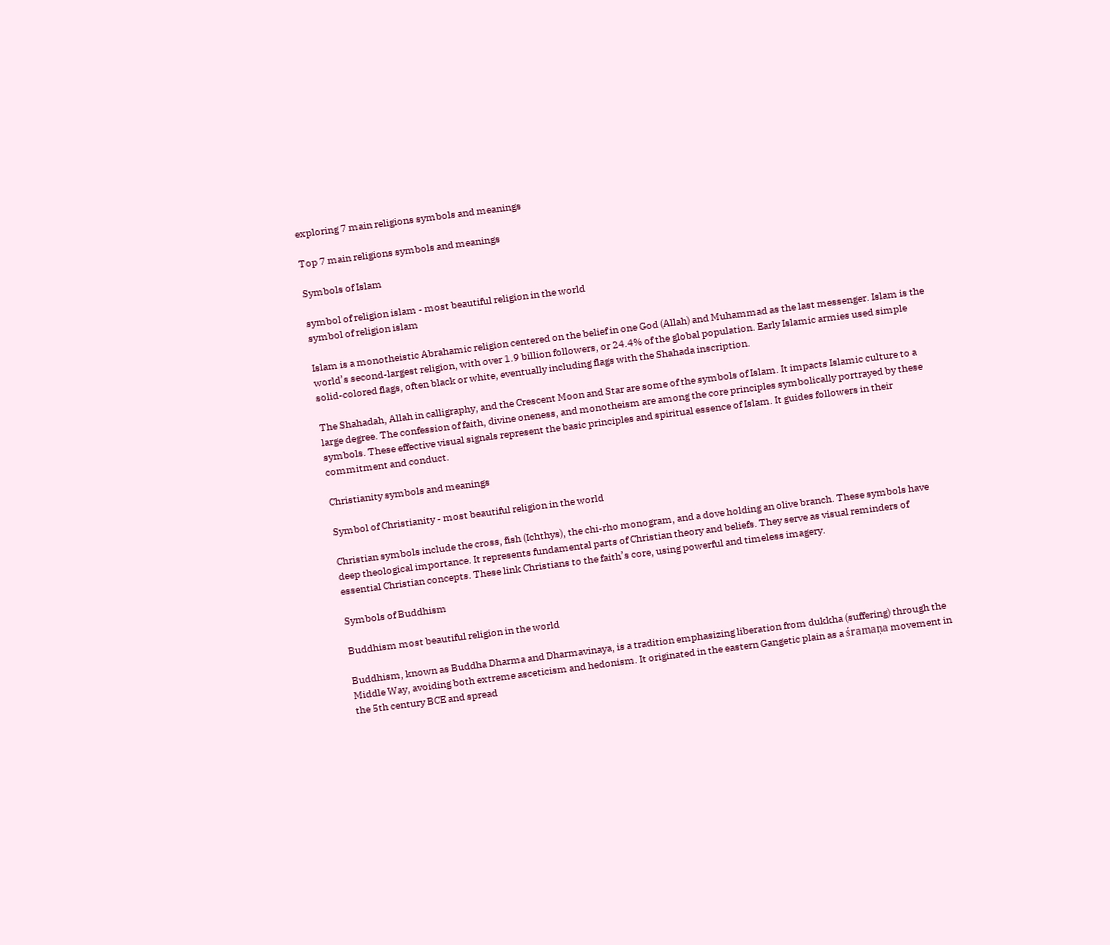exploring 7 main religions symbols and meanings

Top 7 main religions symbols and meanings

Symbols of Islam

symbol of religion islam - most beautiful religion in the world
symbol of religion islam

Islam is a monotheistic Abrahamic religion centered on the belief in one God (Allah) and Muhammad as the last messenger. Islam is the world’s second-largest religion, with over 1.9 billion followers, or 24.4% of the global population. Early Islamic armies used simple solid-colored flags, often black or white, eventually including flags with the Shahada inscription.

The Shahadah, Allah in calligraphy, and the Crescent Moon and Star are some of the symbols of Islam. It impacts Islamic culture to a large degree. The confession of faith, divine oneness, and monotheism are among the core principles symbolically portrayed by these symbols. These effective visual signals represent the basic principles and spiritual essence of Islam. It guides followers in their commitment and conduct.

Christianity symbols and meanings

Symbol of Christianity - most beautiful religion in the world

Christian symbols include the cross, fish (Ichthys), the chi-rho monogram, and a dove holding an olive branch. These symbols have deep theological importance. It represents fundamental parts of Christian theory and beliefs. They serve as visual reminders of essential Christian concepts. These link Christians to the faith’s core, using powerful and timeless imagery.

Symbols of Buddhism

Buddhism most beautiful religion in the world

Buddhism, known as Buddha Dharma and Dharmavinaya, is a tradition emphasizing liberation from dukkha (suffering) through the Middle Way, avoiding both extreme asceticism and hedonism. It originated in the eastern Gangetic plain as a śramaṇa movement in the 5th century BCE and spread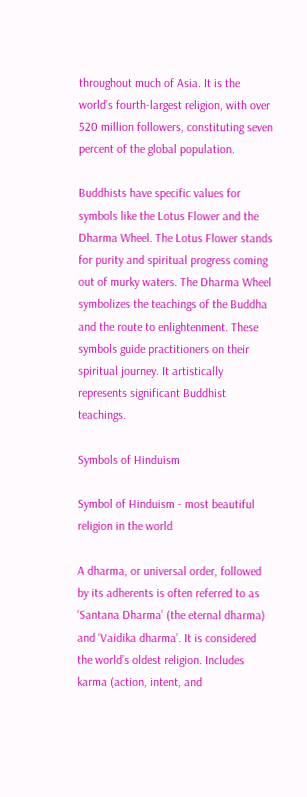throughout much of Asia. It is the world’s fourth-largest religion, with over 520 million followers, constituting seven percent of the global population.

Buddhists have specific values for symbols like the Lotus Flower and the Dharma Wheel. The Lotus Flower stands for purity and spiritual progress coming out of murky waters. The Dharma Wheel symbolizes the teachings of the Buddha and the route to enlightenment. These symbols guide practitioners on their spiritual journey. It artistically represents significant Buddhist teachings.

Symbols of Hinduism

Symbol of Hinduism - most beautiful religion in the world

A dharma, or universal order, followed by its adherents is often referred to as ‘Santana Dharma’ (the eternal dharma) and ‘Vaidika dharma’. It is considered the world’s oldest religion. Includes karma (action, intent, and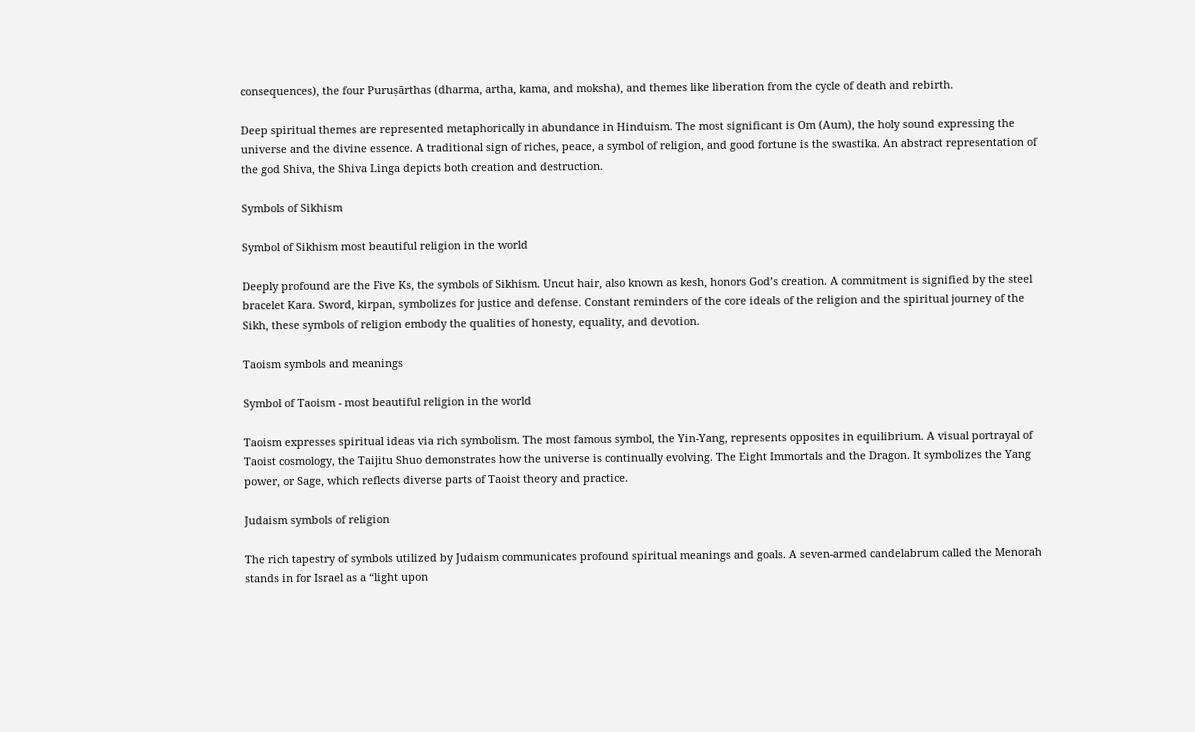consequences), the four Puruṣārthas (dharma, artha, kama, and moksha), and themes like liberation from the cycle of death and rebirth.

Deep spiritual themes are represented metaphorically in abundance in Hinduism. The most significant is Om (Aum), the holy sound expressing the universe and the divine essence. A traditional sign of riches, peace, a symbol of religion, and good fortune is the swastika. An abstract representation of the god Shiva, the Shiva Linga depicts both creation and destruction.

Symbols of Sikhism

Symbol of Sikhism most beautiful religion in the world

Deeply profound are the Five Ks, the symbols of Sikhism. Uncut hair, also known as kesh, honors God’s creation. A commitment is signified by the steel bracelet Kara. Sword, kirpan, symbolizes for justice and defense. Constant reminders of the core ideals of the religion and the spiritual journey of the Sikh, these symbols of religion embody the qualities of honesty, equality, and devotion.

Taoism symbols and meanings

Symbol of Taoism - most beautiful religion in the world

Taoism expresses spiritual ideas via rich symbolism. The most famous symbol, the Yin-Yang, represents opposites in equilibrium. A visual portrayal of Taoist cosmology, the Taijitu Shuo demonstrates how the universe is continually evolving. The Eight Immortals and the Dragon. It symbolizes the Yang power, or Sage, which reflects diverse parts of Taoist theory and practice.

Judaism symbols of religion

The rich tapestry of symbols utilized by Judaism communicates profound spiritual meanings and goals. A seven-armed candelabrum called the Menorah stands in for Israel as a “light upon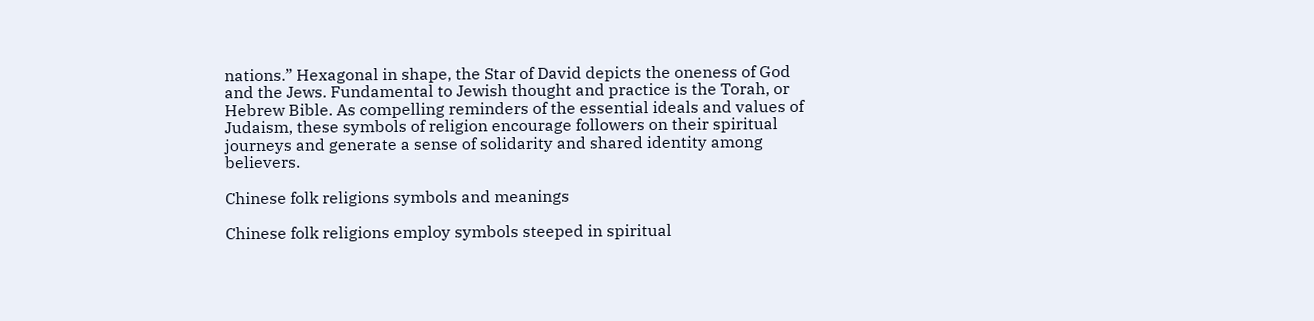nations.” Hexagonal in shape, the Star of David depicts the oneness of God and the Jews. Fundamental to Jewish thought and practice is the Torah, or Hebrew Bible. As compelling reminders of the essential ideals and values of Judaism, these symbols of religion encourage followers on their spiritual journeys and generate a sense of solidarity and shared identity among believers.

Chinese folk religions symbols and meanings

Chinese folk religions employ symbols steeped in spiritual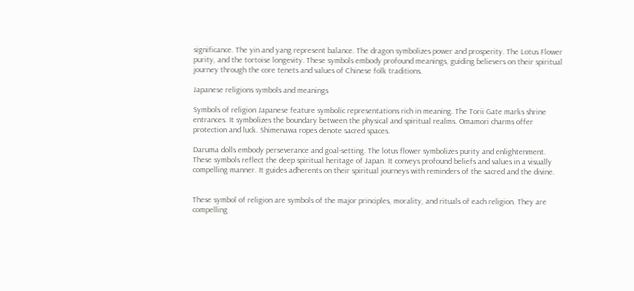significance. The yin and yang represent balance. The dragon symbolizes power and prosperity. The Lotus Flower purity, and the tortoise longevity. These symbols embody profound meanings, guiding believers on their spiritual journey through the core tenets and values of Chinese folk traditions.

Japanese religions symbols and meanings

Symbols of religion Japanese feature symbolic representations rich in meaning. The Torii Gate marks shrine entrances. It symbolizes the boundary between the physical and spiritual realms. Omamori charms offer protection and luck. Shimenawa ropes denote sacred spaces.

Daruma dolls embody perseverance and goal-setting. The lotus flower symbolizes purity and enlightenment. These symbols reflect the deep spiritual heritage of Japan. It conveys profound beliefs and values in a visually compelling manner. It guides adherents on their spiritual journeys with reminders of the sacred and the divine.


These symbol of religion are symbols of the major principles, morality, and rituals of each religion. They are compelling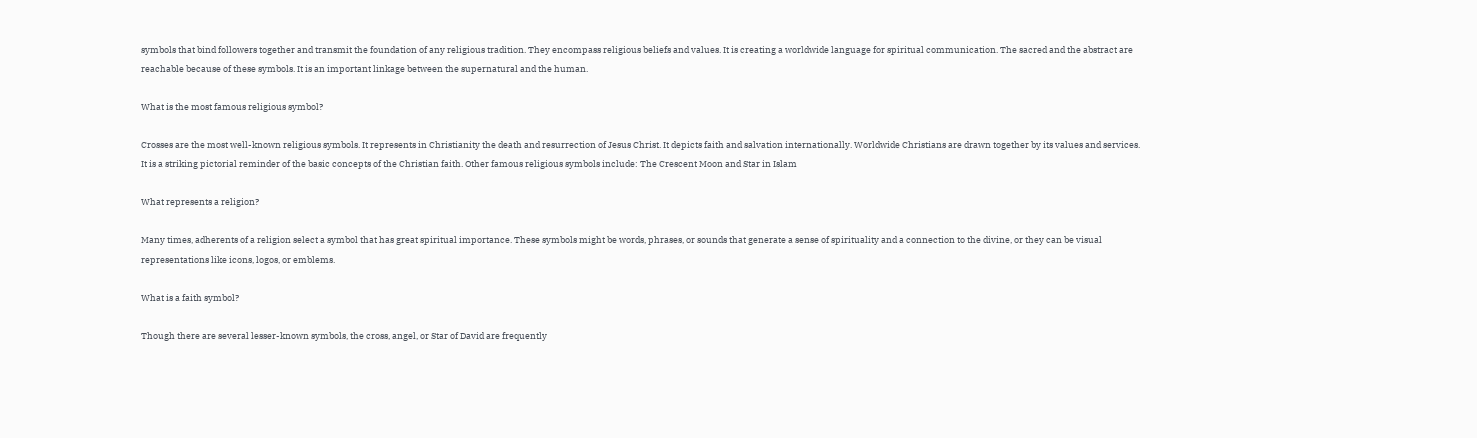symbols that bind followers together and transmit the foundation of any religious tradition. They encompass religious beliefs and values. It is creating a worldwide language for spiritual communication. The sacred and the abstract are reachable because of these symbols. It is an important linkage between the supernatural and the human.

What is the most famous religious symbol?

Crosses are the most well-known religious symbols. It represents in Christianity the death and resurrection of Jesus Christ. It depicts faith and salvation internationally. Worldwide Christians are drawn together by its values and services. It is a striking pictorial reminder of the basic concepts of the Christian faith. Other famous religious symbols include: The Crescent Moon and Star in Islam

What represents a religion?

Many times, adherents of a religion select a symbol that has great spiritual importance. These symbols might be words, phrases, or sounds that generate a sense of spirituality and a connection to the divine, or they can be visual representations like icons, logos, or emblems.

What is a faith symbol?

Though there are several lesser-known symbols, the cross, angel, or Star of David are frequently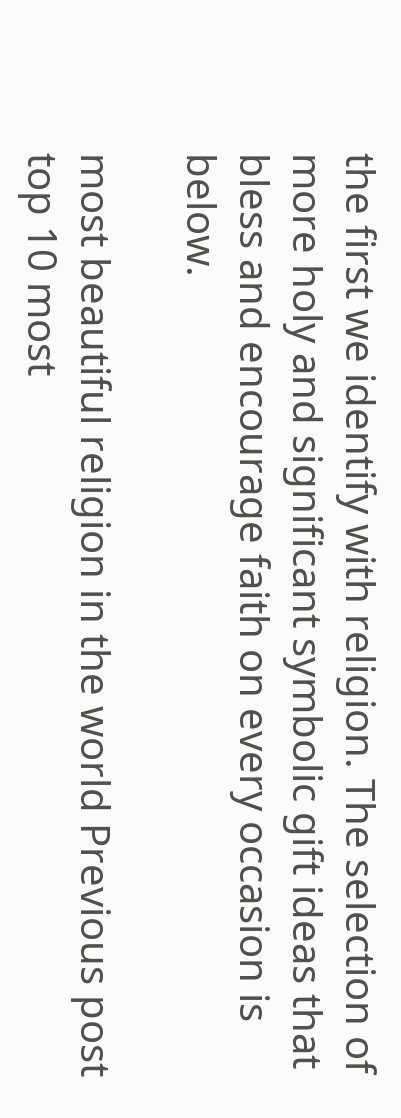the first we identify with religion. The selection of more holy and significant symbolic gift ideas that bless and encourage faith on every occasion is below.

most beautiful religion in the world Previous post top 10 most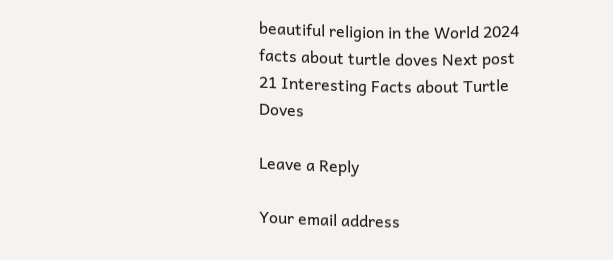beautiful religion in the World 2024
facts about turtle doves Next post 21 Interesting Facts about Turtle Doves

Leave a Reply

Your email address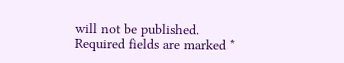will not be published. Required fields are marked *